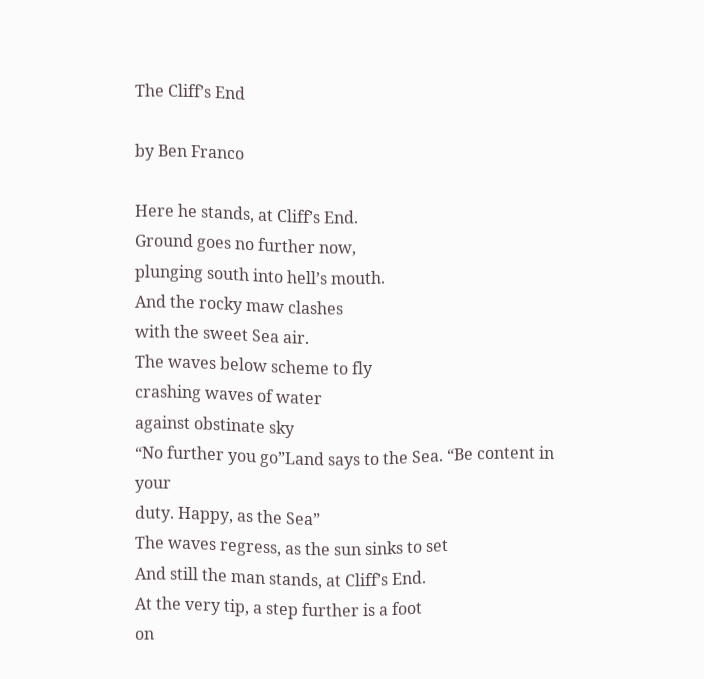The Cliff’s End

by Ben Franco

Here he stands, at Cliff’s End.
Ground goes no further now,
plunging south into hell’s mouth.
And the rocky maw clashes
with the sweet Sea air.
The waves below scheme to fly
crashing waves of water
against obstinate sky
“No further you go”Land says to the Sea. “Be content in your
duty. Happy, as the Sea”
The waves regress, as the sun sinks to set
And still the man stands, at Cliff’s End.
At the very tip, a step further is a foot
on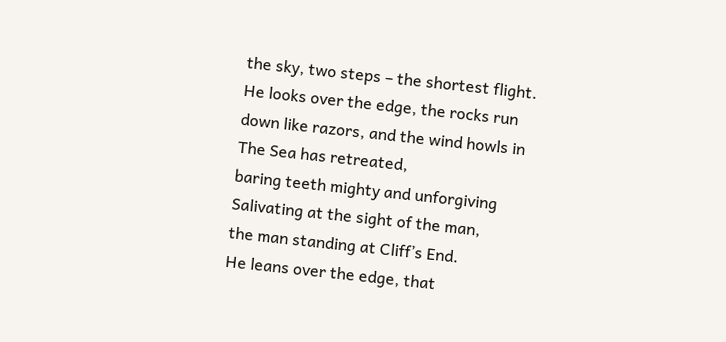the sky, two steps – the shortest flight.
He looks over the edge, the rocks run
down like razors, and the wind howls in
The Sea has retreated,
baring teeth mighty and unforgiving
Salivating at the sight of the man,
the man standing at Cliff’s End.
He leans over the edge, that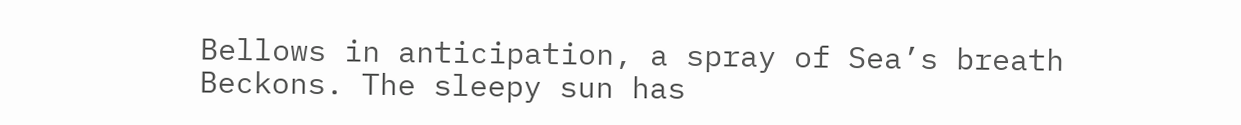Bellows in anticipation, a spray of Sea’s breath
Beckons. The sleepy sun has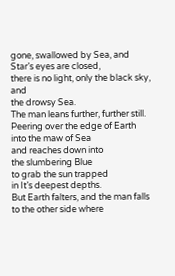gone, swallowed by Sea, and Star’s eyes are closed,
there is no light, only the black sky, and
the drowsy Sea.
The man leans further, further still.
Peering over the edge of Earth
into the maw of Sea
and reaches down into
the slumbering Blue
to grab the sun trapped
in It’s deepest depths.
But Earth falters, and the man falls
to the other side where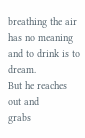breathing the air has no meaning
and to drink is to dream.
But he reaches out and
grabs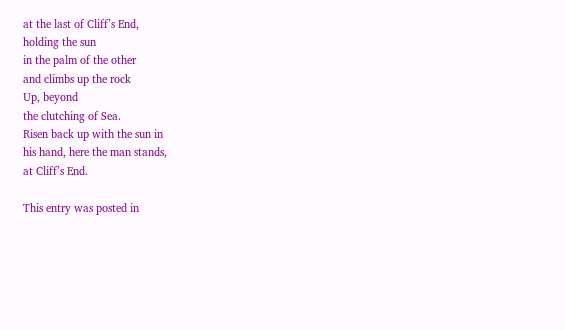at the last of Cliff’s End,
holding the sun
in the palm of the other
and climbs up the rock
Up, beyond
the clutching of Sea.
Risen back up with the sun in
his hand, here the man stands,
at Cliff’s End.

This entry was posted in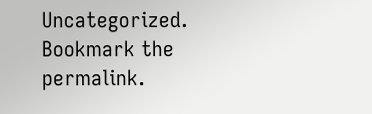Uncategorized. Bookmark the permalink.